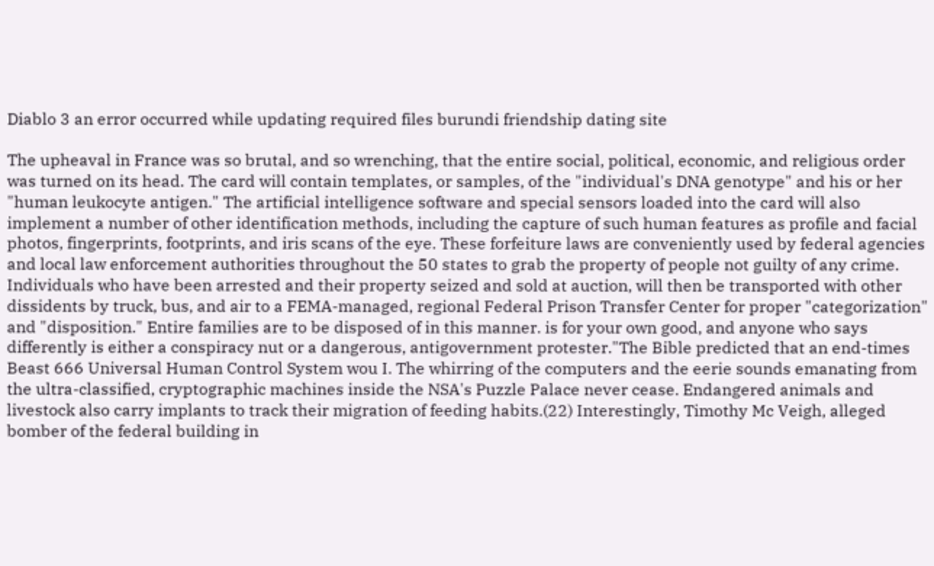Diablo 3 an error occurred while updating required files burundi friendship dating site

The upheaval in France was so brutal, and so wrenching, that the entire social, political, economic, and religious order was turned on its head. The card will contain templates, or samples, of the "individual's DNA genotype" and his or her "human leukocyte antigen." The artificial intelligence software and special sensors loaded into the card will also implement a number of other identification methods, including the capture of such human features as profile and facial photos, fingerprints, footprints, and iris scans of the eye. These forfeiture laws are conveniently used by federal agencies and local law enforcement authorities throughout the 50 states to grab the property of people not guilty of any crime. Individuals who have been arrested and their property seized and sold at auction, will then be transported with other dissidents by truck, bus, and air to a FEMA-managed, regional Federal Prison Transfer Center for proper "categorization" and "disposition." Entire families are to be disposed of in this manner. is for your own good, and anyone who says differently is either a conspiracy nut or a dangerous, antigovernment protester."The Bible predicted that an end-times Beast 666 Universal Human Control System wou I. The whirring of the computers and the eerie sounds emanating from the ultra-classified, cryptographic machines inside the NSA's Puzzle Palace never cease. Endangered animals and livestock also carry implants to track their migration of feeding habits.(22) Interestingly, Timothy Mc Veigh, alleged bomber of the federal building in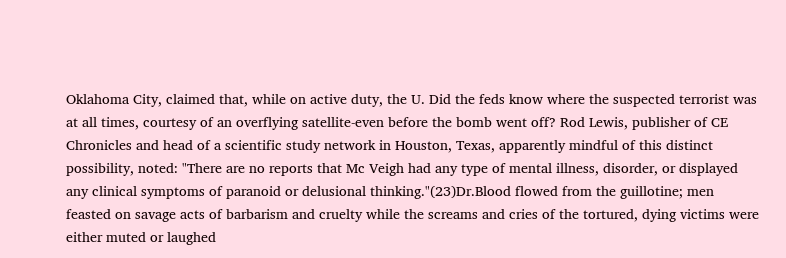Oklahoma City, claimed that, while on active duty, the U. Did the feds know where the suspected terrorist was at all times, courtesy of an overflying satellite-even before the bomb went off? Rod Lewis, publisher of CE Chronicles and head of a scientific study network in Houston, Texas, apparently mindful of this distinct possibility, noted: "There are no reports that Mc Veigh had any type of mental illness, disorder, or displayed any clinical symptoms of paranoid or delusional thinking."(23)Dr.Blood flowed from the guillotine; men feasted on savage acts of barbarism and cruelty while the screams and cries of the tortured, dying victims were either muted or laughed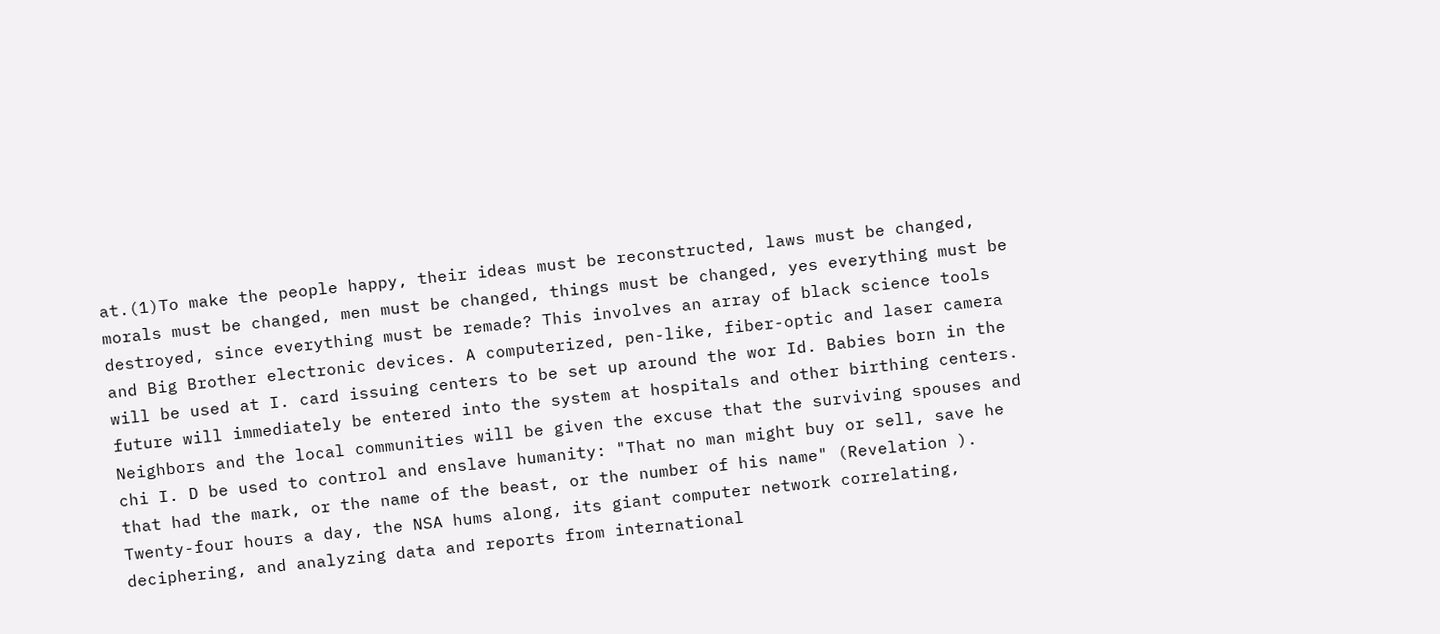at.(1)To make the people happy, their ideas must be reconstructed, laws must be changed, morals must be changed, men must be changed, things must be changed, yes everything must be destroyed, since everything must be remade? This involves an array of black science tools and Big Brother electronic devices. A computerized, pen-like, fiber-optic and laser camera will be used at I. card issuing centers to be set up around the wor Id. Babies born in the future will immediately be entered into the system at hospitals and other birthing centers. Neighbors and the local communities will be given the excuse that the surviving spouses and chi I. D be used to control and enslave humanity: "That no man might buy or sell, save he that had the mark, or the name of the beast, or the number of his name" (Revelation ). Twenty-four hours a day, the NSA hums along, its giant computer network correlating, deciphering, and analyzing data and reports from international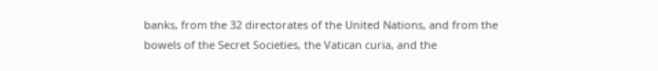banks, from the 32 directorates of the United Nations, and from the bowels of the Secret Societies, the Vatican curia, and the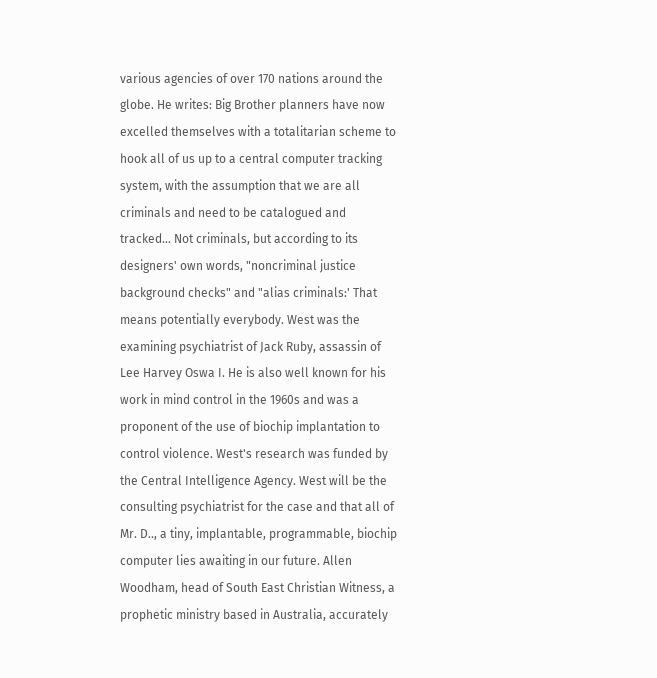various agencies of over 170 nations around the globe. He writes: Big Brother planners have now excelled themselves with a totalitarian scheme to hook all of us up to a central computer tracking system, with the assumption that we are all criminals and need to be catalogued and tracked... Not criminals, but according to its designers' own words, "noncriminal justice background checks" and "alias criminals:' That means potentially everybody. West was the examining psychiatrist of Jack Ruby, assassin of Lee Harvey Oswa I. He is also well known for his work in mind control in the 1960s and was a proponent of the use of biochip implantation to control violence. West's research was funded by the Central Intelligence Agency. West will be the consulting psychiatrist for the case and that all of Mr. D.., a tiny, implantable, programmable, biochip computer lies awaiting in our future. Allen Woodham, head of South East Christian Witness, a prophetic ministry based in Australia, accurately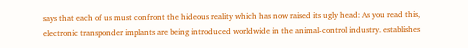says that each of us must confront the hideous reality which has now raised its ugly head: As you read this, electronic transponder implants are being introduced worldwide in the animal-control industry. establishes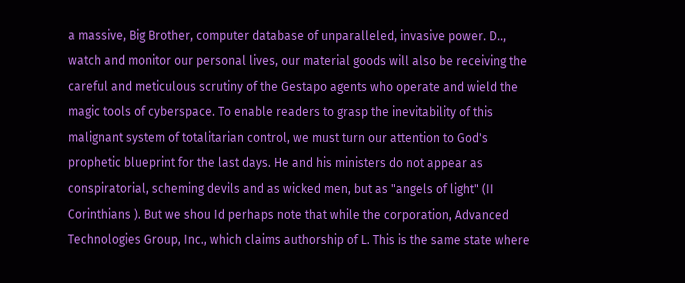a massive, Big Brother, computer database of unparalleled, invasive power. D.., watch and monitor our personal lives, our material goods will also be receiving the careful and meticulous scrutiny of the Gestapo agents who operate and wield the magic tools of cyberspace. To enable readers to grasp the inevitability of this malignant system of totalitarian control, we must turn our attention to God's prophetic blueprint for the last days. He and his ministers do not appear as conspiratorial, scheming devils and as wicked men, but as "angels of light" (II Corinthians ). But we shou Id perhaps note that while the corporation, Advanced Technologies Group, Inc., which claims authorship of L. This is the same state where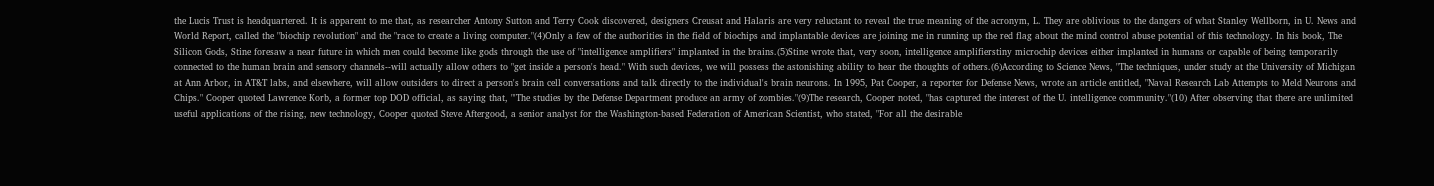the Lucis Trust is headquartered. It is apparent to me that, as researcher Antony Sutton and Terry Cook discovered, designers Creusat and Halaris are very reluctant to reveal the true meaning of the acronym, L. They are oblivious to the dangers of what Stanley Wellborn, in U. News and World Report, called the "biochip revolution" and the "race to create a living computer."(4)Only a few of the authorities in the field of biochips and implantable devices are joining me in running up the red flag about the mind control abuse potential of this technology. In his book, The Silicon Gods, Stine foresaw a near future in which men could become like gods through the use of "intelligence amplifiers" implanted in the brains.(5)Stine wrote that, very soon, intelligence amplifierstiny microchip devices either implanted in humans or capable of being temporarily connected to the human brain and sensory channels--will actually allow others to "get inside a person's head." With such devices, we will possess the astonishing ability to hear the thoughts of others.(6)According to Science News, "The techniques, under study at the University of Michigan at Ann Arbor, in AT&T labs, and elsewhere, will allow outsiders to direct a person's brain cell conversations and talk directly to the individual's brain neurons. In 1995, Pat Cooper, a reporter for Defense News, wrote an article entitled, "Naval Research Lab Attempts to Meld Neurons and Chips." Cooper quoted Lawrence Korb, a former top DOD official, as saying that, "'The studies by the Defense Department produce an army of zombies."(9)The research, Cooper noted, "has captured the interest of the U. intelligence community."(10) After observing that there are unlimited useful applications of the rising, new technology, Cooper quoted Steve Aftergood, a senior analyst for the Washington-based Federation of American Scientist, who stated, "For all the desirable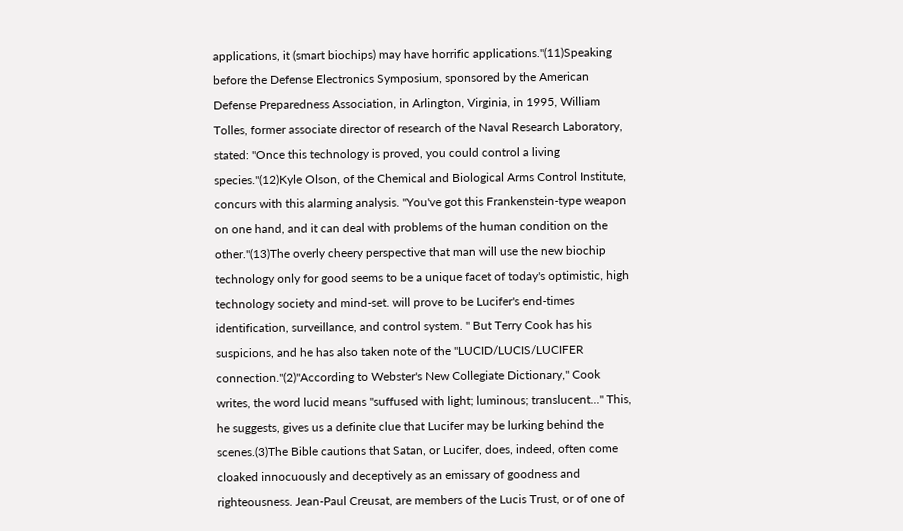applications, it (smart biochips) may have horrific applications."(11)Speaking before the Defense Electronics Symposium, sponsored by the American Defense Preparedness Association, in Arlington, Virginia, in 1995, William Tolles, former associate director of research of the Naval Research Laboratory, stated: "Once this technology is proved, you could control a living species."(12)Kyle Olson, of the Chemical and Biological Arms Control Institute, concurs with this alarming analysis. "You've got this Frankenstein-type weapon on one hand, and it can deal with problems of the human condition on the other."(13)The overly cheery perspective that man will use the new biochip technology only for good seems to be a unique facet of today's optimistic, high technology society and mind-set. will prove to be Lucifer's end-times identification, surveillance, and control system. " But Terry Cook has his suspicions, and he has also taken note of the "LUCID/LUCIS/LUCIFER connection."(2)"According to Webster's New Collegiate Dictionary," Cook writes, the word lucid means "suffused with light; luminous; translucent..." This, he suggests, gives us a definite clue that Lucifer may be lurking behind the scenes.(3)The Bible cautions that Satan, or Lucifer, does, indeed, often come cloaked innocuously and deceptively as an emissary of goodness and righteousness. Jean-Paul Creusat, are members of the Lucis Trust, or of one of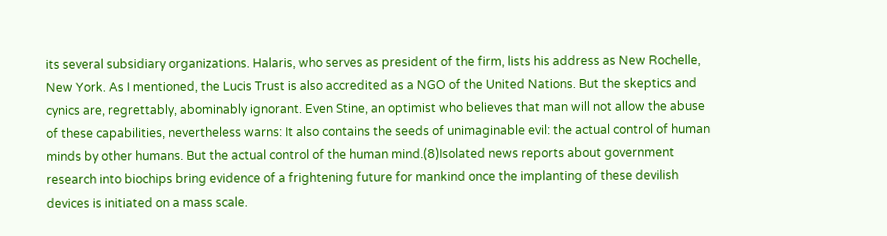its several subsidiary organizations. Halaris, who serves as president of the firm, lists his address as New Rochelle, New York. As I mentioned, the Lucis Trust is also accredited as a NGO of the United Nations. But the skeptics and cynics are, regrettably, abominably ignorant. Even Stine, an optimist who believes that man will not allow the abuse of these capabilities, nevertheless warns: It also contains the seeds of unimaginable evil: the actual control of human minds by other humans. But the actual control of the human mind.(8)Isolated news reports about government research into biochips bring evidence of a frightening future for mankind once the implanting of these devilish devices is initiated on a mass scale.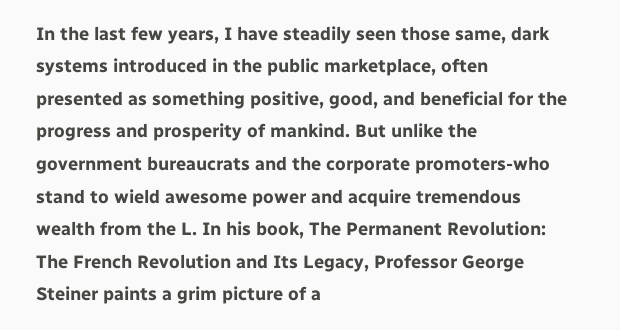In the last few years, I have steadily seen those same, dark systems introduced in the public marketplace, often presented as something positive, good, and beneficial for the progress and prosperity of mankind. But unlike the government bureaucrats and the corporate promoters-who stand to wield awesome power and acquire tremendous wealth from the L. In his book, The Permanent Revolution: The French Revolution and Its Legacy, Professor George Steiner paints a grim picture of a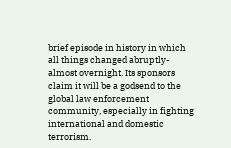brief episode in history in which all things changed abruptly-almost overnight. Its sponsors claim it will be a godsend to the global law enforcement community, especially in fighting international and domestic terrorism.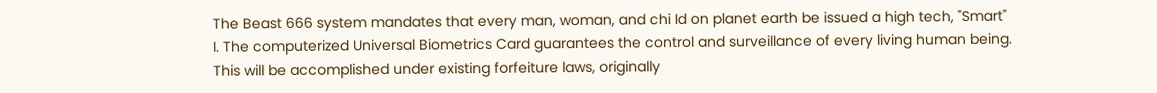The Beast 666 system mandates that every man, woman, and chi Id on planet earth be issued a high tech, "Smart" I. The computerized Universal Biometrics Card guarantees the control and surveillance of every living human being. This will be accomplished under existing forfeiture laws, originally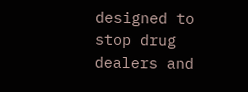designed to stop drug dealers and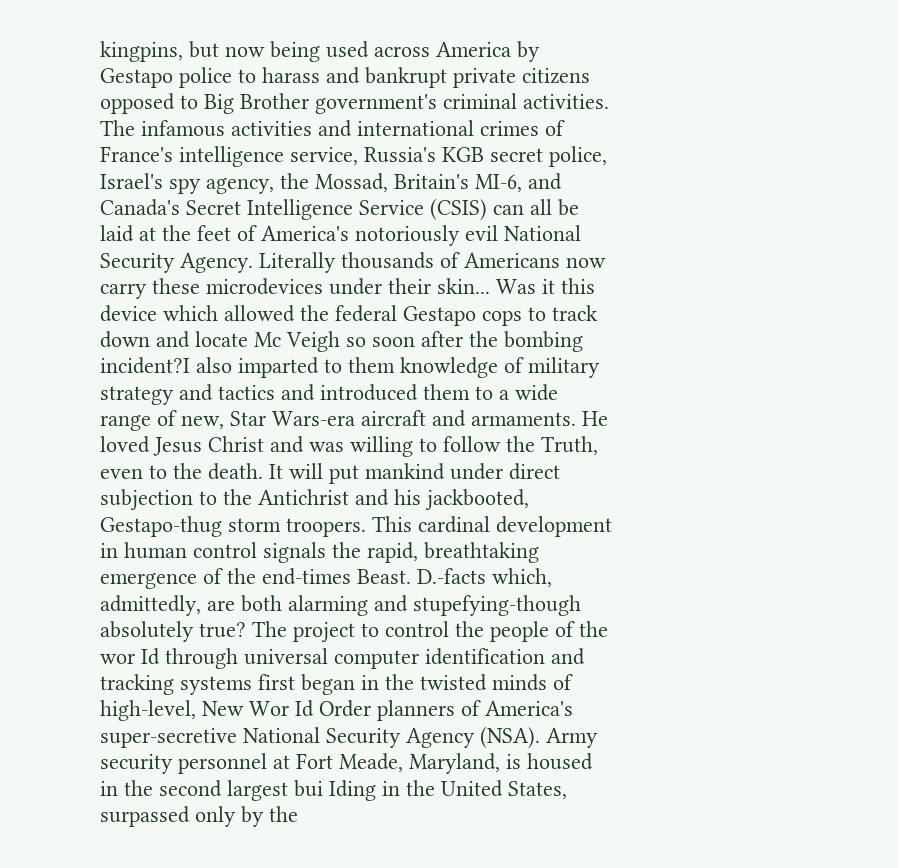kingpins, but now being used across America by Gestapo police to harass and bankrupt private citizens opposed to Big Brother government's criminal activities. The infamous activities and international crimes of France's intelligence service, Russia's KGB secret police, Israel's spy agency, the Mossad, Britain's MI-6, and Canada's Secret Intelligence Service (CSIS) can all be laid at the feet of America's notoriously evil National Security Agency. Literally thousands of Americans now carry these microdevices under their skin... Was it this device which allowed the federal Gestapo cops to track down and locate Mc Veigh so soon after the bombing incident?I also imparted to them knowledge of military strategy and tactics and introduced them to a wide range of new, Star Wars-era aircraft and armaments. He loved Jesus Christ and was willing to follow the Truth, even to the death. It will put mankind under direct subjection to the Antichrist and his jackbooted, Gestapo-thug storm troopers. This cardinal development in human control signals the rapid, breathtaking emergence of the end-times Beast. D.-facts which, admittedly, are both alarming and stupefying-though absolutely true? The project to control the people of the wor Id through universal computer identification and tracking systems first began in the twisted minds of high-level, New Wor Id Order planners of America's super-secretive National Security Agency (NSA). Army security personnel at Fort Meade, Maryland, is housed in the second largest bui Iding in the United States, surpassed only by the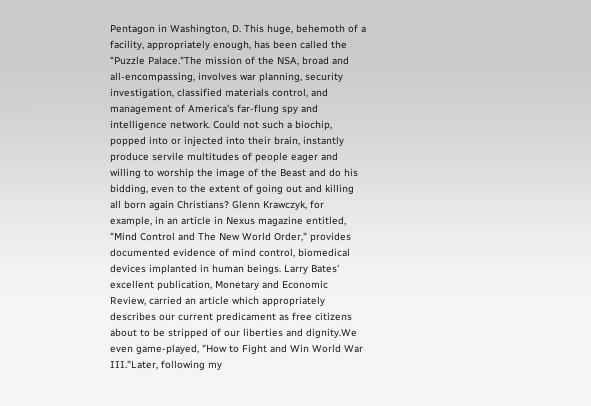Pentagon in Washington, D. This huge, behemoth of a facility, appropriately enough, has been called the "Puzzle Palace."The mission of the NSA, broad and all-encompassing, involves war planning, security investigation, classified materials control, and management of America's far-flung spy and intelligence network. Could not such a biochip, popped into or injected into their brain, instantly produce servile multitudes of people eager and willing to worship the image of the Beast and do his bidding, even to the extent of going out and killing all born again Christians? Glenn Krawczyk, for example, in an article in Nexus magazine entitled, "Mind Control and The New World Order," provides documented evidence of mind control, biomedical devices implanted in human beings. Larry Bates' excellent publication, Monetary and Economic Review, carried an article which appropriately describes our current predicament as free citizens about to be stripped of our liberties and dignity.We even game-played, "How to Fight and Win World War III."Later, following my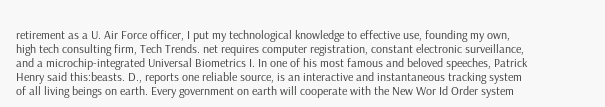retirement as a U. Air Force officer, I put my technological knowledge to effective use, founding my own, high tech consulting firm, Tech Trends. net requires computer registration, constant electronic surveillance, and a microchip-integrated Universal Biometrics I. In one of his most famous and beloved speeches, Patrick Henry said this:beasts. D., reports one reliable source, is an interactive and instantaneous tracking system of all living beings on earth. Every government on earth will cooperate with the New Wor Id Order system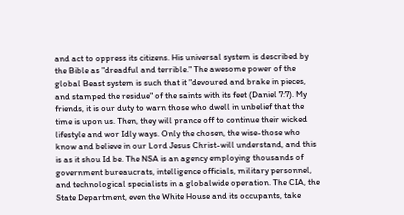and act to oppress its citizens. His universal system is described by the Bible as "dreadful and terrible." The awesome power of the global Beast system is such that it "devoured and brake in pieces, and stamped the residue" of the saints with its feet (Daniel 7:7). My friends, it is our duty to warn those who dwell in unbelief that the time is upon us. Then, they will prance off to continue their wicked lifestyle and wor Idly ways. Only the chosen, the wise-those who know and believe in our Lord Jesus Christ-will understand, and this is as it shou Id be. The NSA is an agency employing thousands of government bureaucrats, intelligence officials, military personnel, and technological specialists in a globalwide operation. The CIA, the State Department, even the White House and its occupants, take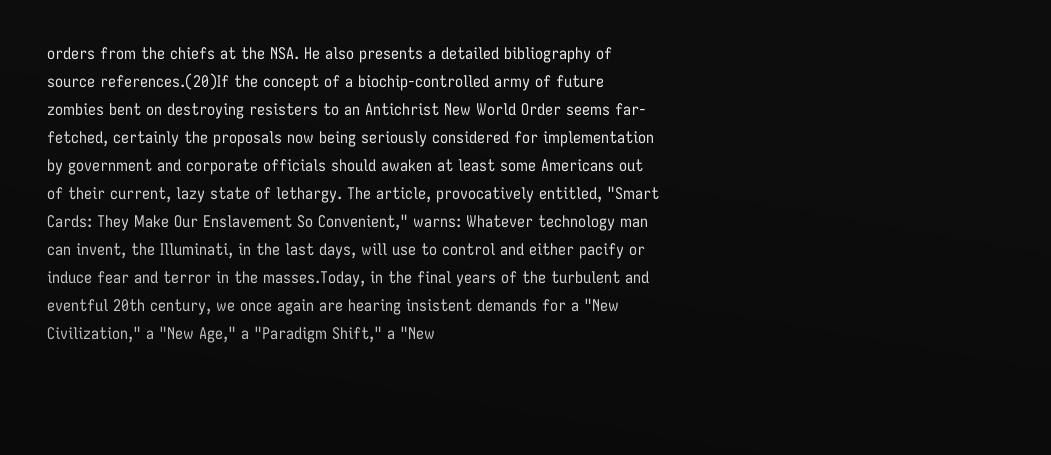orders from the chiefs at the NSA. He also presents a detailed bibliography of source references.(20)If the concept of a biochip-controlled army of future zombies bent on destroying resisters to an Antichrist New World Order seems far-fetched, certainly the proposals now being seriously considered for implementation by government and corporate officials should awaken at least some Americans out of their current, lazy state of lethargy. The article, provocatively entitled, "Smart Cards: They Make Our Enslavement So Convenient," warns: Whatever technology man can invent, the Illuminati, in the last days, will use to control and either pacify or induce fear and terror in the masses.Today, in the final years of the turbulent and eventful 20th century, we once again are hearing insistent demands for a "New Civilization," a "New Age," a "Paradigm Shift," a "New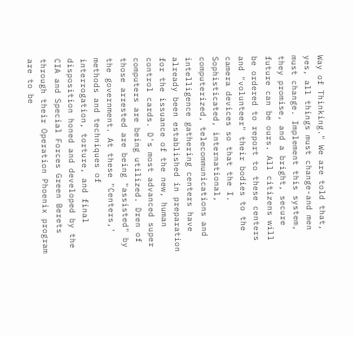Way of Thinking." We are told that, yes, all things must change-and men must change. Implement this system, they promise, and a bright, secure future can be ours. All citizens will be ordered to report to these centers and "volunteer" their bodies to the camera devices so that the I. Sophisticated, international, computerized, telecommunications and intelligence gathering centers have already been established in preparation for the issuance of the new, human control cards. D's most advanced super computers are being utilized. Dren of those arrested are being "assisted" by the government. At these "Centers,' methods and techniques of interrogation, torture, and final disposition honed and developed by the CIA and Special Forces Green Berets through their Operation Phoenix program are to be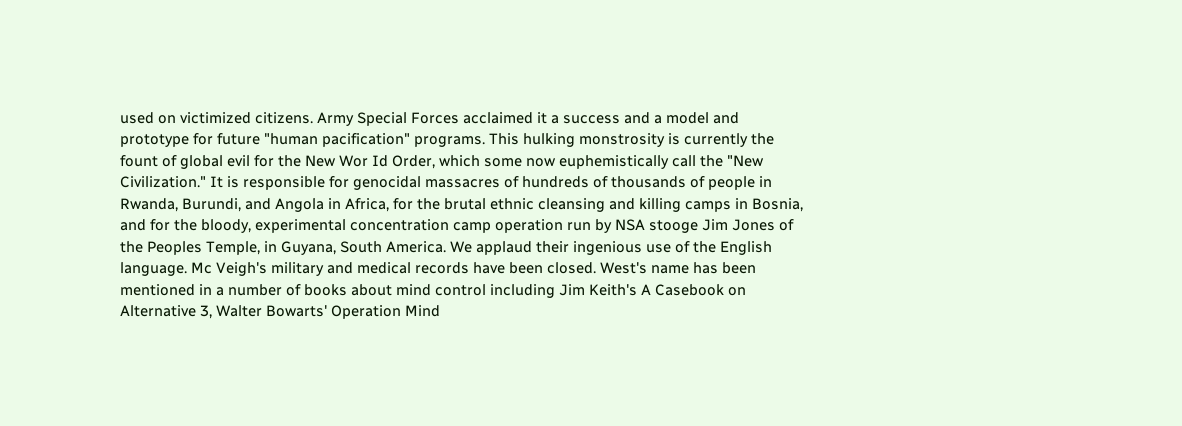used on victimized citizens. Army Special Forces acclaimed it a success and a model and prototype for future "human pacification" programs. This hulking monstrosity is currently the fount of global evil for the New Wor Id Order, which some now euphemistically call the "New Civilization." It is responsible for genocidal massacres of hundreds of thousands of people in Rwanda, Burundi, and Angola in Africa, for the brutal ethnic cleansing and killing camps in Bosnia, and for the bloody, experimental concentration camp operation run by NSA stooge Jim Jones of the Peoples Temple, in Guyana, South America. We applaud their ingenious use of the English language. Mc Veigh's military and medical records have been closed. West's name has been mentioned in a number of books about mind control including Jim Keith's A Casebook on Alternative 3, Walter Bowarts' Operation Mind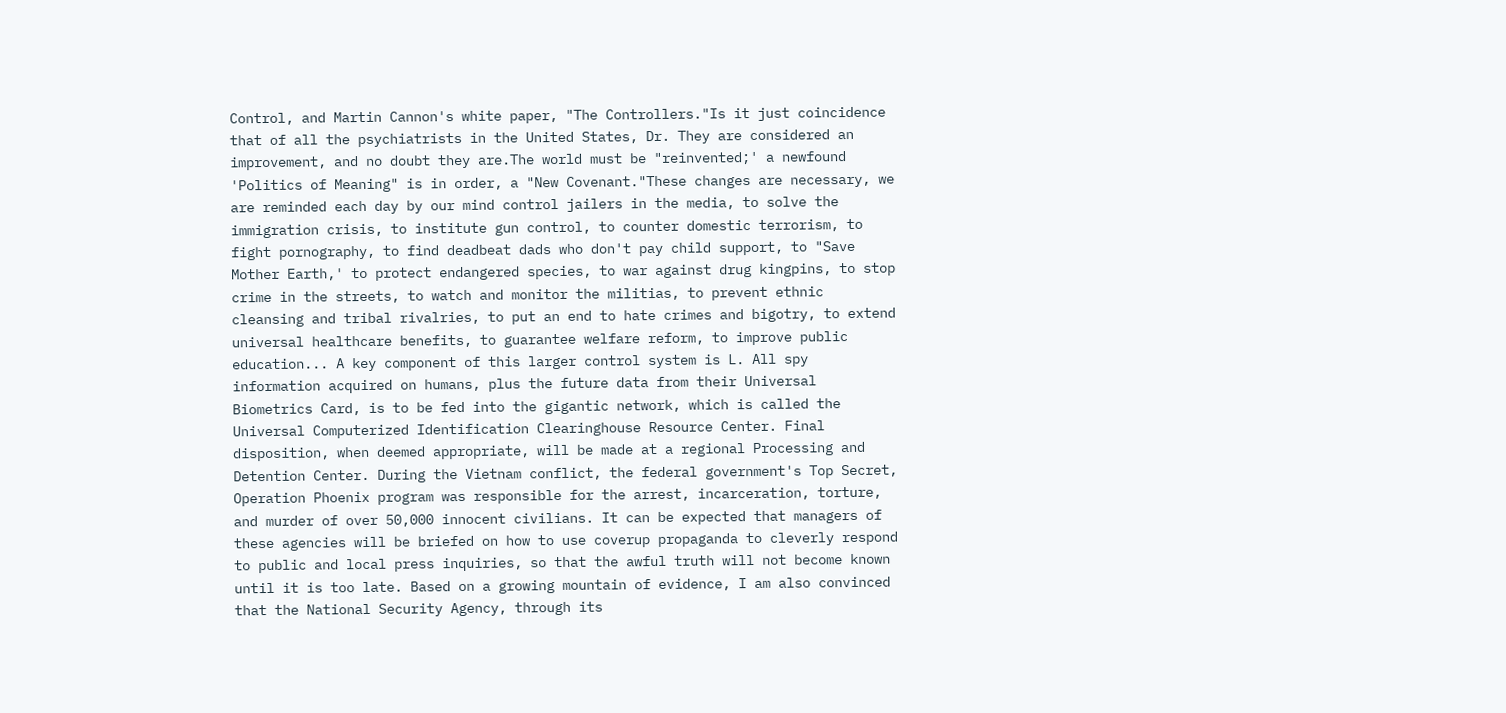Control, and Martin Cannon's white paper, "The Controllers."Is it just coincidence that of all the psychiatrists in the United States, Dr. They are considered an improvement, and no doubt they are.The world must be "reinvented;' a newfound 'Politics of Meaning" is in order, a "New Covenant."These changes are necessary, we are reminded each day by our mind control jailers in the media, to solve the immigration crisis, to institute gun control, to counter domestic terrorism, to fight pornography, to find deadbeat dads who don't pay child support, to "Save Mother Earth,' to protect endangered species, to war against drug kingpins, to stop crime in the streets, to watch and monitor the militias, to prevent ethnic cleansing and tribal rivalries, to put an end to hate crimes and bigotry, to extend universal healthcare benefits, to guarantee welfare reform, to improve public education... A key component of this larger control system is L. All spy information acquired on humans, plus the future data from their Universal Biometrics Card, is to be fed into the gigantic network, which is called the Universal Computerized Identification Clearinghouse Resource Center. Final disposition, when deemed appropriate, will be made at a regional Processing and Detention Center. During the Vietnam conflict, the federal government's Top Secret, Operation Phoenix program was responsible for the arrest, incarceration, torture, and murder of over 50,000 innocent civilians. It can be expected that managers of these agencies will be briefed on how to use coverup propaganda to cleverly respond to public and local press inquiries, so that the awful truth will not become known until it is too late. Based on a growing mountain of evidence, I am also convinced that the National Security Agency, through its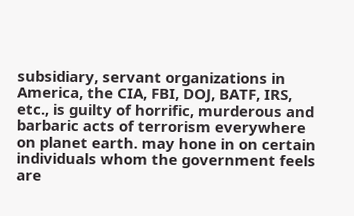subsidiary, servant organizations in America, the CIA, FBI, DOJ, BATF, IRS, etc., is guilty of horrific, murderous and barbaric acts of terrorism everywhere on planet earth. may hone in on certain individuals whom the government feels are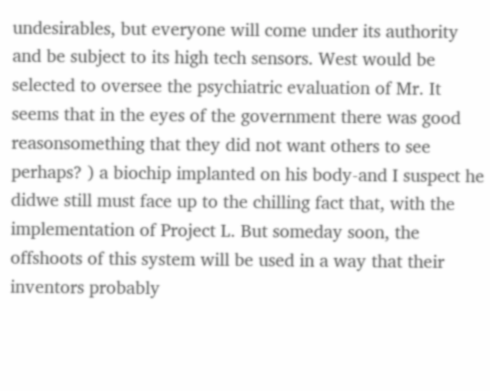undesirables, but everyone will come under its authority and be subject to its high tech sensors. West would be selected to oversee the psychiatric evaluation of Mr. It seems that in the eyes of the government there was good reasonsomething that they did not want others to see perhaps? ) a biochip implanted on his body-and I suspect he didwe still must face up to the chilling fact that, with the implementation of Project L. But someday soon, the offshoots of this system will be used in a way that their inventors probably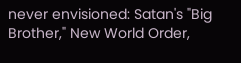never envisioned: Satan's "Big Brother," New World Order,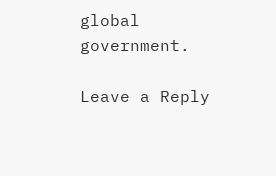global government.

Leave a Reply